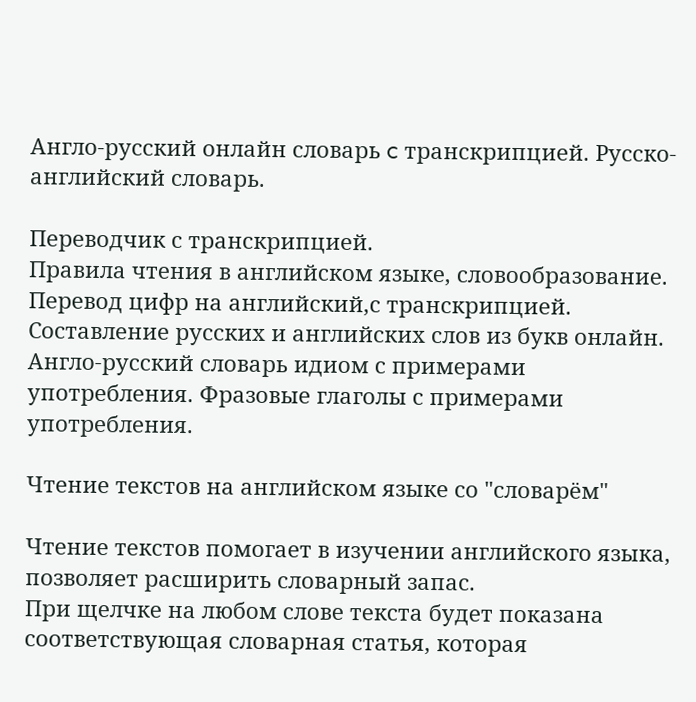Англо-русский онлайн словарь c транскрипцией. Русско-английский словарь.

Переводчик с транскрипцией.
Правила чтения в английском языке, словообразование. Перевод цифр на английский,с транскрипцией.
Составление русских и английских слов из букв онлайн.
Англо-русский словарь идиом с примерами употребления. Фразовые глаголы с примерами употребления.

Чтение текстов на английском языке со "словарём"

Чтение текстов помогает в изучении английского языка, позволяет расширить словарный запас.
При щелчке на любом слове текста будет показана соответствующая словарная статья, которая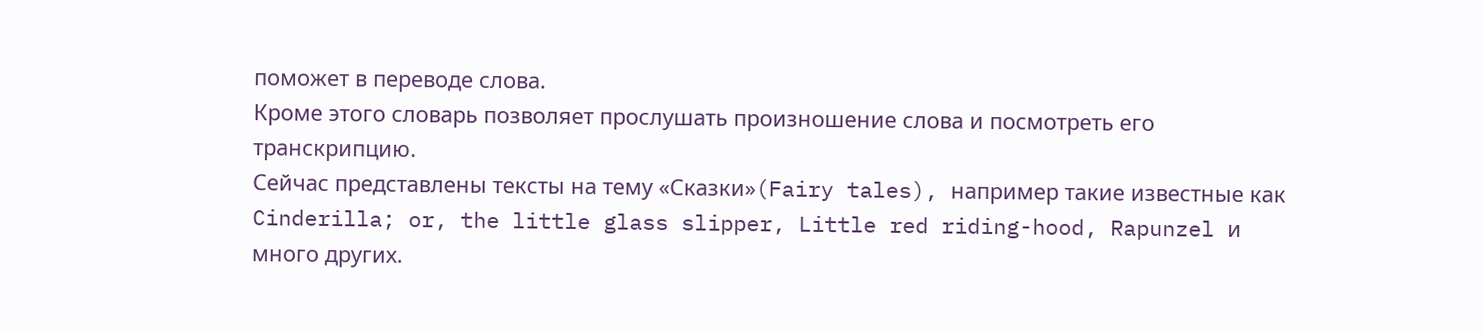поможет в переводе слова.
Кроме этого словарь позволяет прослушать произношение слова и посмотреть его транскрипцию.
Сейчас представлены тексты на тему «Сказки»(Fairy tales), например такие известные как
Cinderilla; or, the little glass slipper, Little red riding-hood, Rapunzel и много других.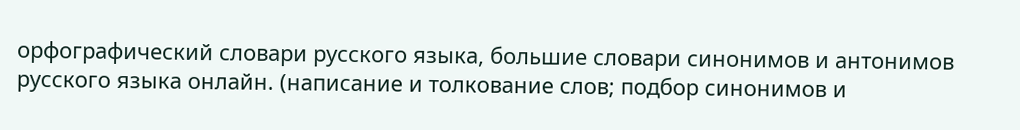орфографический словари русского языка, большие словари синонимов и антонимов русского языка онлайн. (написание и толкование слов; подбор синонимов и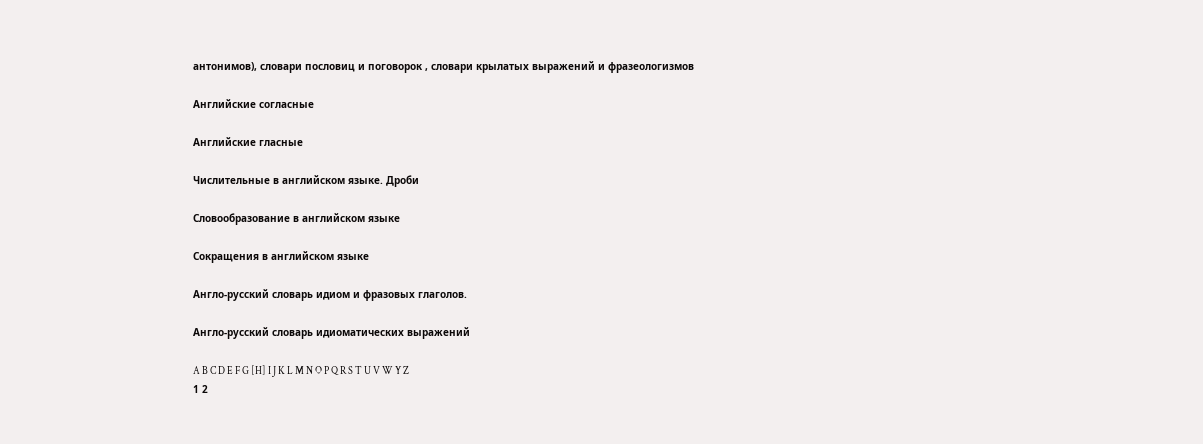антонимов), словари пословиц и поговорок , словари крылатых выражений и фразеологизмов

Английские согласные

Английские гласные

Числительные в английском языке. Дроби

Словообразование в английском языке

Сокращения в английском языке

Англо-русский словарь идиом и фразовых глаголов.

Англо-русский словарь идиоматических выражений

A B C D E F G [H] I J K L M N O P Q R S T U V W Y Z
1 2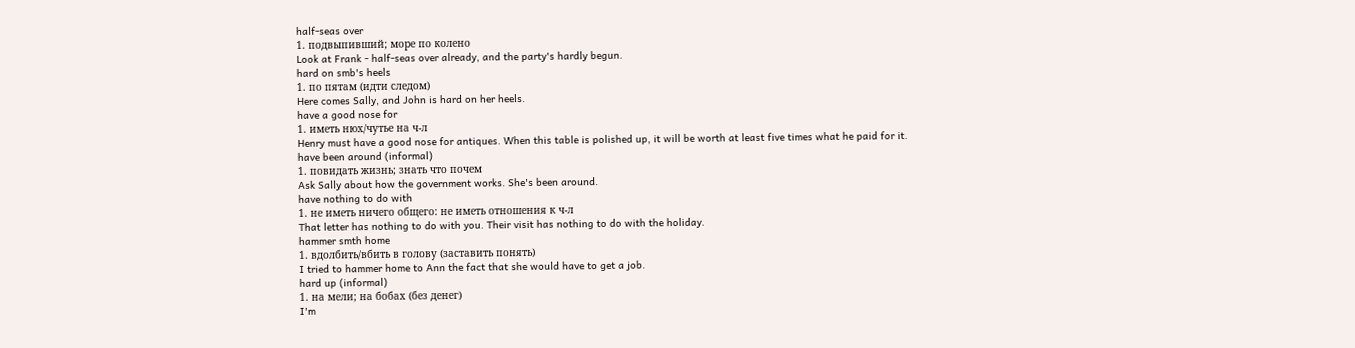half-seas over
1. подвыпивший; море по колено
Look at Frank - half-seas over already, and the party's hardly begun.
hard on smb's heels
1. по пятам (идти следом)
Here comes Sally, and John is hard on her heels.
have a good nose for
1. иметь нюх/чутье на ч-л
Henry must have a good nose for antiques. When this table is polished up, it will be worth at least five times what he paid for it.
have been around (informal)
1. повидать жизнь; знать что почем
Ask Sally about how the government works. She's been around.
have nothing to do with
1. не иметь ничего общего: не иметь отношения к ч-л
That letter has nothing to do with you. Their visit has nothing to do with the holiday.
hammer smth home
1. вдолбить/вбить в голову (заставить понять)
I tried to hammer home to Ann the fact that she would have to get a job.
hard up (informal)
1. на мели; на бобах (без денег)
I'm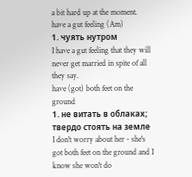a bit hard up at the moment.
have a gut feeling (Am)
1. чуять нутром
I have a gut feeling that they will never get married in spite of all they say.
have (got) both feet on the ground
1. не витать в облаках; твердо стоять на земле
I don't worry about her - she's got both feet on the ground and I know she won't do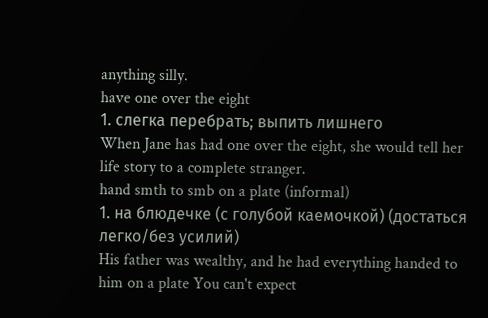anything silly.
have one over the eight
1. слегка перебрать; выпить лишнего
When Jane has had one over the eight, she would tell her life story to a complete stranger.
hand smth to smb on a plate (informal)
1. на блюдечке (с голубой каемочкой) (достаться легко/без усилий)
His father was wealthy, and he had everything handed to him on a plate You can't expect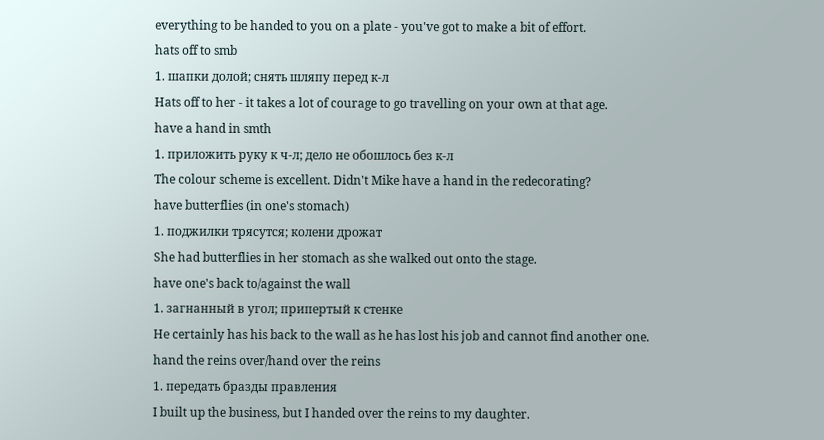everything to be handed to you on a plate - you've got to make a bit of effort.
hats off to smb
1. шапки долой; снять шляпу перед к-л
Hats off to her - it takes a lot of courage to go travelling on your own at that age.
have a hand in smth
1. приложить руку к ч-л; дело не обошлось без к-л
The colour scheme is excellent. Didn't Mike have a hand in the redecorating?
have butterflies (in one's stomach)
1. поджилки трясутся; колени дрожат
She had butterflies in her stomach as she walked out onto the stage.
have one's back to/against the wall
1. загнанный в угол; припертый к стенке
Не certainly has his back to the wall as he has lost his job and cannot find another one.
hand the reins over/hand over the reins
1. передать бразды правления
I built up the business, but I handed over the reins to my daughter.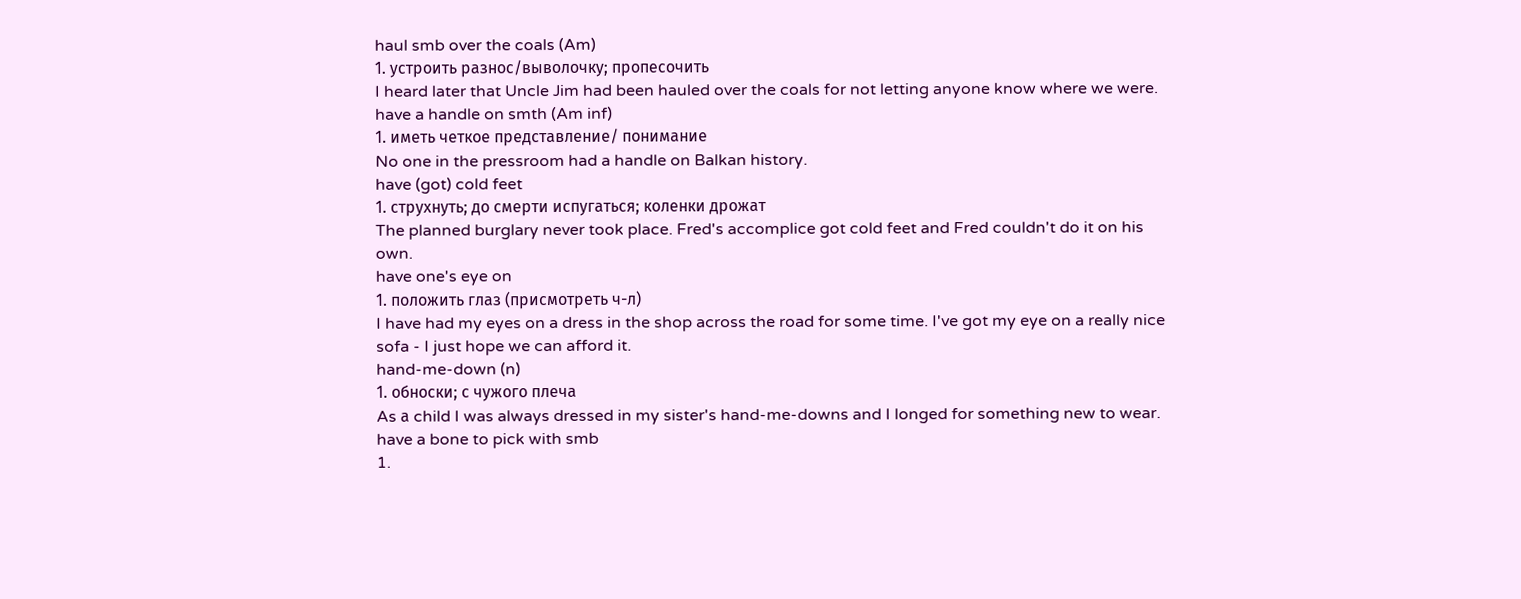haul smb over the coals (Am)
1. устроить разнос/выволочку; пропесочить
I heard later that Uncle Jim had been hauled over the coals for not letting anyone know where we were.
have a handle on smth (Am inf)
1. иметь четкое представление/ понимание
No one in the pressroom had a handle on Balkan history.
have (got) cold feet
1. струхнуть; до смерти испугаться; коленки дрожат
The planned burglary never took place. Fred's accomplice got cold feet and Fred couldn't do it on his own.
have one's eye on
1. положить глаз (присмотреть ч-л)
I have had my eyes on a dress in the shop across the road for some time. I've got my eye on a really nice sofa - I just hope we can afford it.
hand-me-down (n)
1. обноски; с чужого плеча
As а child I was always dressed in my sister's hand-me-downs and I longed for something new to wear.
have a bone to pick with smb
1.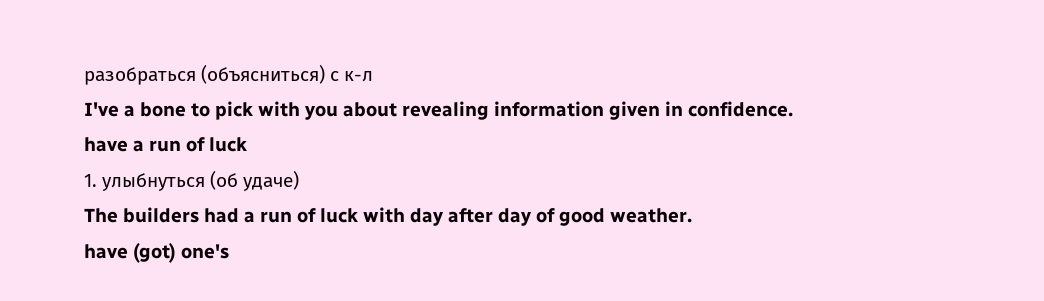разобраться (объясниться) с к-л
I've a bone to pick with you about revealing information given in confidence.
have a run of luck
1. улыбнуться (об удаче)
The builders had a run of luck with day after day of good weather.
have (got) one's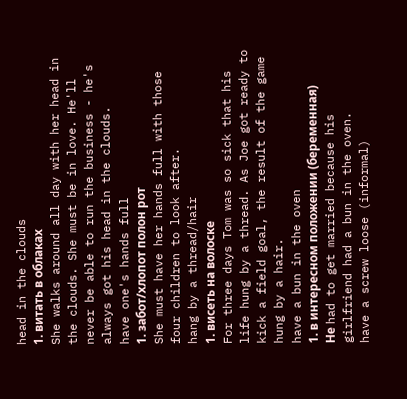head in the clouds
1. витать в облаках
She walks around all day with her head in the clouds. She must be in love. He'll never be able to run the business - he's always got his head in the clouds.
have one's hands full
1. забот/хлопот полон рот
She must have her hands full with those four children to look after.
hang by a thread/hair
1. висеть на волоске
For three days Tom was so sick that his life hung by a thread. As Joe got ready to kick a field goal, the result of the game hung by a hair.
have a bun in the oven
1. в интересном положении (беременная)
Не had to get married because his girlfriend had a bun in the oven.
have a screw loose (informal)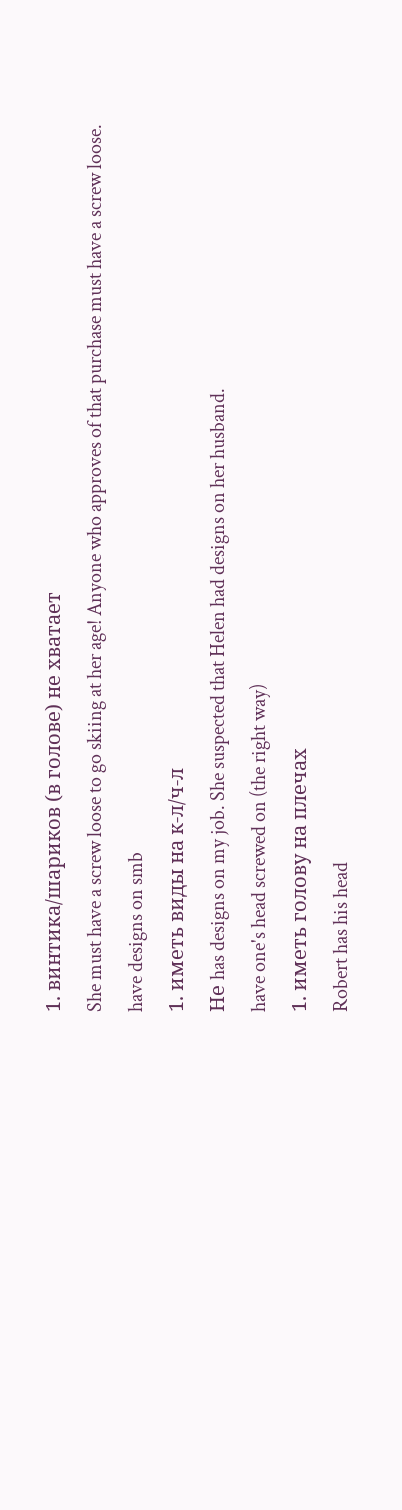1. винтика/шариков (в голове) не хватает
She must have a screw loose to go skiing at her age! Anyone who approves of that purchase must have a screw loose.
have designs on smb
1. иметь виды на к-л/ч-л
Не has designs on my job. She suspected that Helen had designs on her husband.
have one's head screwed on (the right way)
1. иметь голову на плечах
Robert has his head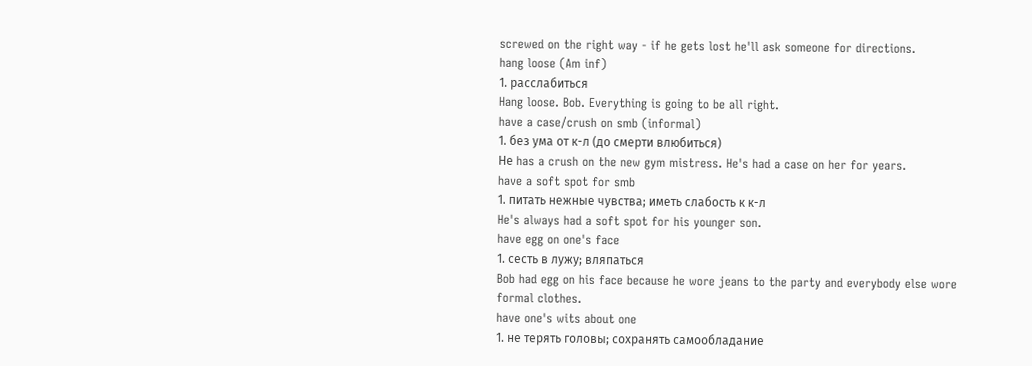screwed on the right way - if he gets lost he'll ask someone for directions.
hang loose (Am inf)
1. расслабиться
Hang loose. Bob. Everything is going to be all right.
have a case/crush on smb (informal)
1. без ума от к-л (до смерти влюбиться)
Не has a crush on the new gym mistress. He's had a case on her for years.
have a soft spot for smb
1. питать нежные чувства; иметь слабость к к-л
He's always had a soft spot for his younger son.
have egg on one's face
1. сесть в лужу; вляпаться
Bob had egg on his face because he wore jeans to the party and everybody else wore formal clothes.
have one's wits about one
1. не терять головы; сохранять самообладание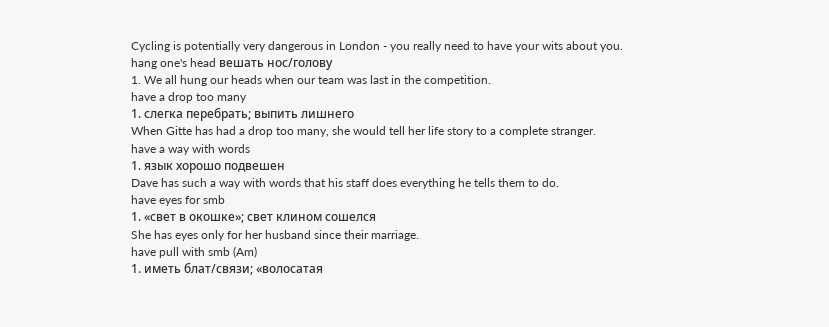Cycling is potentially very dangerous in London - you really need to have your wits about you.
hang one's head вешать нос/голову
1. We all hung our heads when our team was last in the competition.
have a drop too many
1. слегка перебрать; выпить лишнего
When Gitte has had a drop too many, she would tell her life story to a complete stranger.
have a way with words
1. язык хорошо подвешен
Dave has such a way with words that his staff does everything he tells them to do.
have eyes for smb
1. «свет в окошке»; свет клином сошелся
She has eyes only for her husband since their marriage.
have pull with smb (Am)
1. иметь блат/связи; «волосатая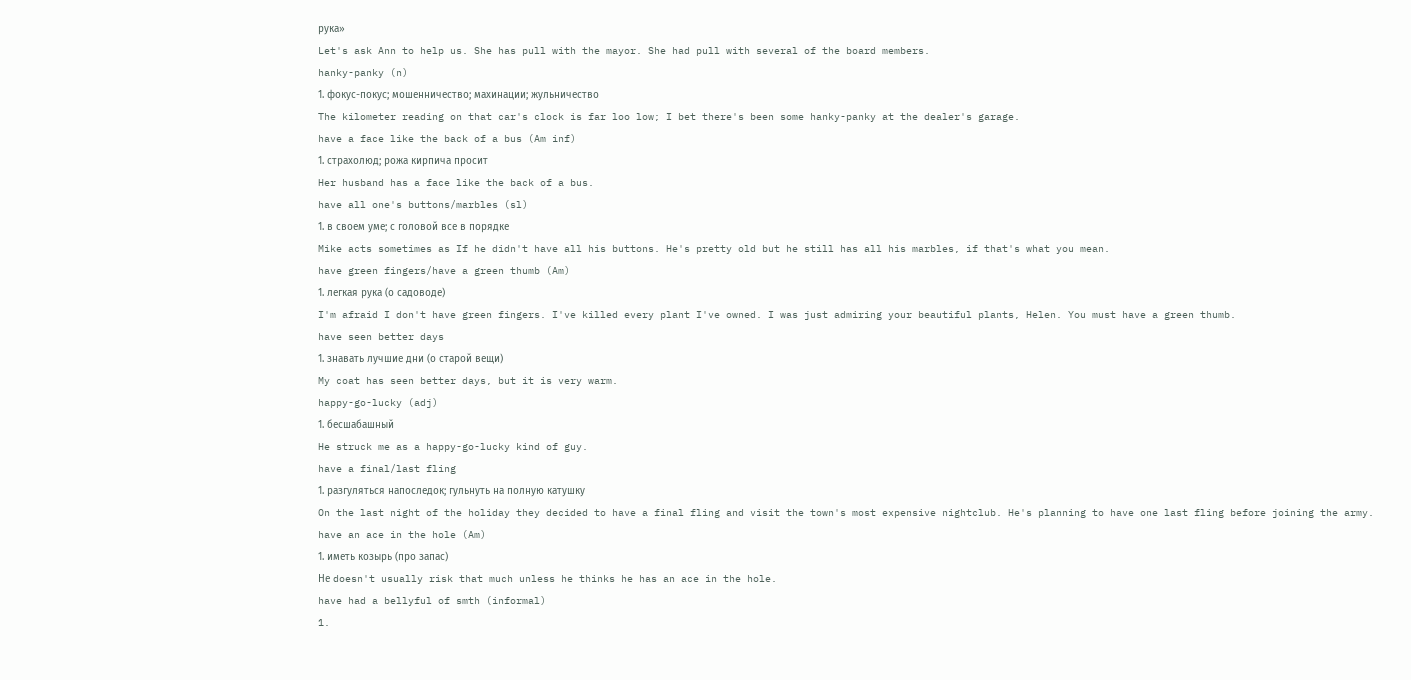рука»
Let's ask Ann to help us. She has pull with the mayor. She had pull with several of the board members.
hanky-panky (n)
1. фокус-покус; мошенничество; махинации; жульничество
The kilometer reading on that car's clock is far loo low; I bet there's been some hanky-panky at the dealer's garage.
have a face like the back of a bus (Am inf)
1. страхолюд; рожа кирпича просит
Her husband has a face like the back of a bus.
have all one's buttons/marbles (sl)
1. в своем уме; с головой все в порядке
Mike acts sometimes as If he didn't have all his buttons. He's pretty old but he still has all his marbles, if that's what you mean.
have green fingers/have a green thumb (Am)
1. легкая рука (о садоводе)
I'm afraid I don't have green fingers. I've killed every plant I've owned. I was just admiring your beautiful plants, Helen. You must have a green thumb.
have seen better days
1. знавать лучшие дни (о старой вещи)
My coat has seen better days, but it is very warm.
happy-go-lucky (adj)
1. бесшабашный
He struck me as a happy-go-lucky kind of guy.
have a final/last fling
1. разгуляться напоследок; гульнуть на полную катушку
On the last night of the holiday they decided to have a final fling and visit the town's most expensive nightclub. He's planning to have one last fling before joining the army.
have an ace in the hole (Am)
1. иметь козырь (про запас)
Не doesn't usually risk that much unless he thinks he has an ace in the hole.
have had a bellyful of smth (informal)
1.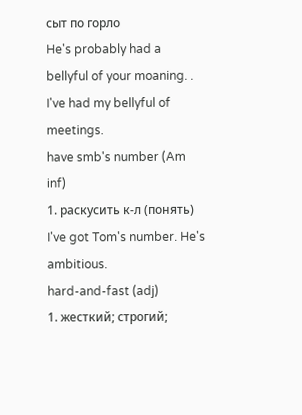сыт по горло
He's probably had a bellyful of your moaning. . I've had my bellyful of meetings.
have smb's number (Am inf)
1. раскусить к-л (понять)
I've got Tom's number. He's ambitious.
hard-and-fast (adj)
1. жесткий; строгий;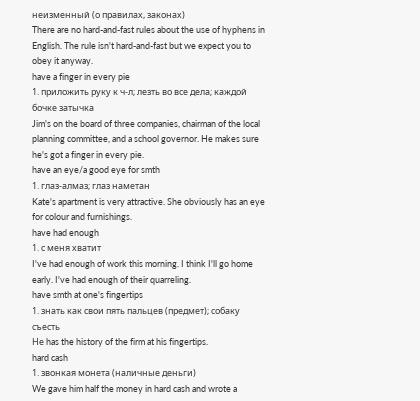неизменный (о правилах, законах)
There are no hard-and-fast rules about the use of hyphens in English. The rule isn't hard-and-fast but we expect you to obey it anyway.
have a finger in every pie
1. приложить руку к ч-л; лезть во все дела; каждой бочке затычка
Jim's on the board of three companies, chairman of the local planning committee, and a school governor. He makes sure he's got a finger in every pie.
have an eye/a good eye for smth
1. глаз-алмаз; глаз наметан
Kate's apartment is very attractive. She obviously has an eye for colour and furnishings.
have had enough
1. с меня хватит
I've had enough of work this morning. I think I'll go home early. I've had enough of their quarreling.
have smth at one's fingertips
1. знать как свои пять пальцев (предмет); собаку съесть
Не has the history of the firm at his fingertips.
hard cash
1. звонкая монета (наличные деньги)
We gave him half the money in hard cash and wrote a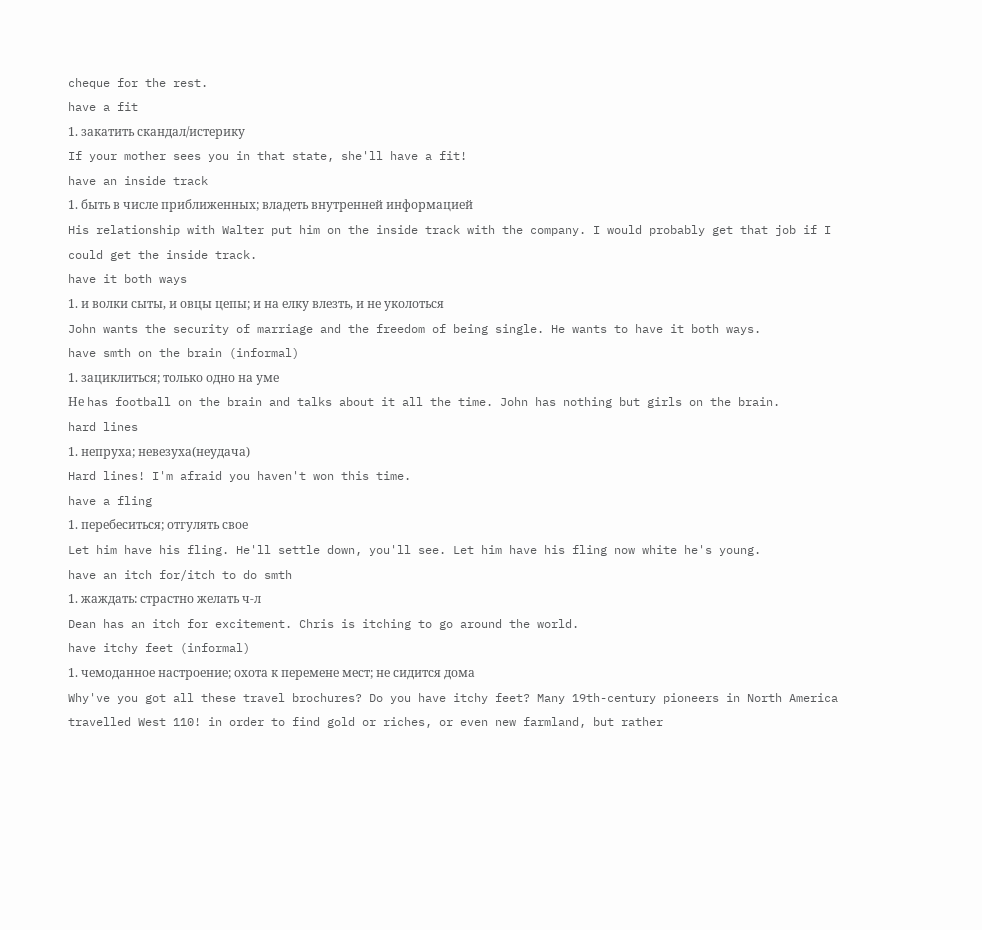cheque for the rest.
have a fit
1. закатить скандал/истерику
If your mother sees you in that state, she'll have a fit!
have an inside track
1. быть в числе приближенных; владеть внутренней информацией
His relationship with Walter put him on the inside track with the company. I would probably get that job if I could get the inside track.
have it both ways
1. и волки сыты, и овцы цепы; и на елку влезть, и не уколоться
John wants the security of marriage and the freedom of being single. He wants to have it both ways.
have smth on the brain (informal)
1. зациклиться; только одно на уме
Не has football on the brain and talks about it all the time. John has nothing but girls on the brain.
hard lines
1. непруха; невезуха(неудача)
Hard lines! I'm afraid you haven't won this time.
have a fling
1. перебеситься; отгулять свое
Let him have his fling. He'll settle down, you'll see. Let him have his fling now white he's young.
have an itch for/itch to do smth
1. жаждать: страстно желать ч-л
Dean has an itch for excitement. Chris is itching to go around the world.
have itchy feet (informal)
1. чемоданное настроение; охота к перемене мест; не сидится дома
Why've you got all these travel brochures? Do you have itchy feet? Many 19th-century pioneers in North America travelled West 110! in order to find gold or riches, or even new farmland, but rather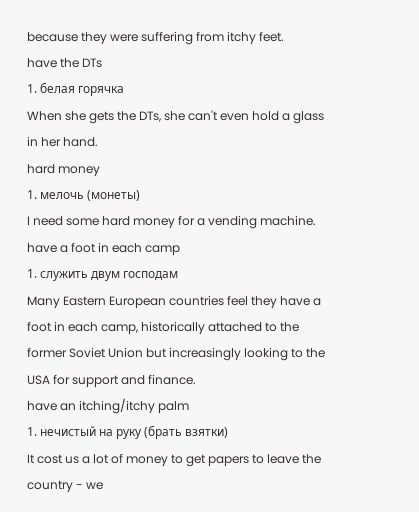because they were suffering from itchy feet.
have the DTs
1. белая горячка
When she gets the DTs, she can't even hold a glass in her hand.
hard money
1. мелочь (монеты)
I need some hard money for a vending machine.
have a foot in each camp
1. служить двум господам
Many Eastern European countries feel they have a foot in each camp, historically attached to the former Soviet Union but increasingly looking to the USA for support and finance.
have an itching/itchy palm
1. нечистый на руку (брать взятки)
It cost us a lot of money to get papers to leave the country - we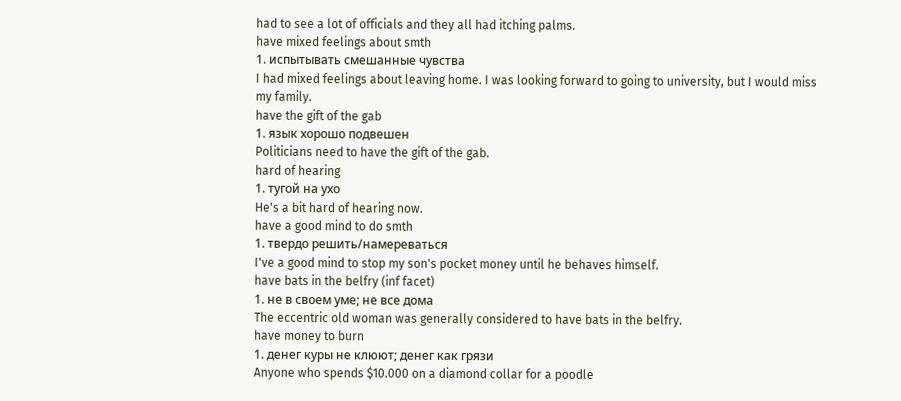had to see a lot of officials and they all had itching palms.
have mixed feelings about smth
1. испытывать смешанные чувства
I had mixed feelings about leaving home. I was looking forward to going to university, but I would miss my family.
have the gift of the gab
1. язык хорошо подвешен
Politicians need to have the gift of the gab.
hard of hearing
1. тугой на ухо
He's a bit hard of hearing now.
have a good mind to do smth
1. твердо решить/намереваться
I've a good mind to stop my son's pocket money until he behaves himself.
have bats in the belfry (inf facet)
1. не в своем уме; не все дома
The eccentric old woman was generally considered to have bats in the belfry.
have money to burn
1. денег куры не клюют; денег как грязи
Anyone who spends $10.000 on a diamond collar for a poodle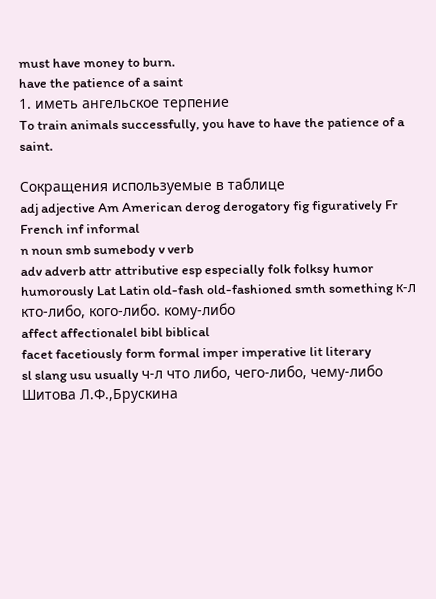must have money to burn.
have the patience of a saint
1. иметь ангельское терпение
To train animals successfully, you have to have the patience of a saint.

Сокращения используемые в таблице
adj adjective Am American derog derogatory fig figuratively Fr French inf informal
n noun smb sumebody v verb
adv adverb attr attributive esp especially folk folksy humor humorously Lat Latin old-fash old-fashioned smth something к-л кто-либо, кого-либо. кому-либо
affect affectionalel bibl biblical
facet facetiously form formal imper imperative lit literary
sl slang usu usually ч-л что либо, чего-либо, чему-либо
Шитова Л.Ф.,Брускина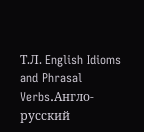Т.Л. English Idioms and Phrasal Verbs.Англо-русский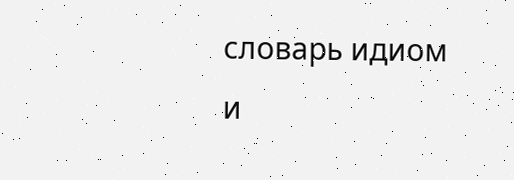словарь идиом и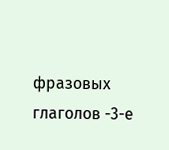фразовых глаголов -3-е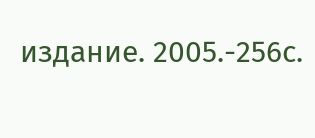издание. 2005.-256с.